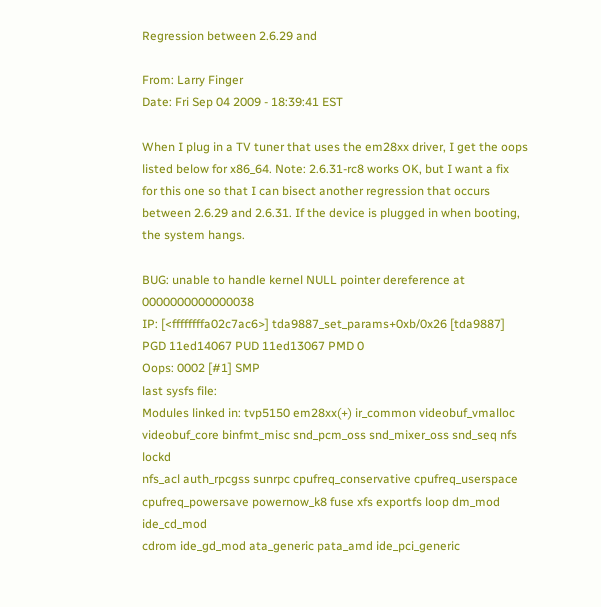Regression between 2.6.29 and

From: Larry Finger
Date: Fri Sep 04 2009 - 18:39:41 EST

When I plug in a TV tuner that uses the em28xx driver, I get the oops
listed below for x86_64. Note: 2.6.31-rc8 works OK, but I want a fix
for this one so that I can bisect another regression that occurs
between 2.6.29 and 2.6.31. If the device is plugged in when booting,
the system hangs.

BUG: unable to handle kernel NULL pointer dereference at 0000000000000038
IP: [<ffffffffa02c7ac6>] tda9887_set_params+0xb/0x26 [tda9887]
PGD 11ed14067 PUD 11ed13067 PMD 0
Oops: 0002 [#1] SMP
last sysfs file:
Modules linked in: tvp5150 em28xx(+) ir_common videobuf_vmalloc
videobuf_core binfmt_misc snd_pcm_oss snd_mixer_oss snd_seq nfs lockd
nfs_acl auth_rpcgss sunrpc cpufreq_conservative cpufreq_userspace
cpufreq_powersave powernow_k8 fuse xfs exportfs loop dm_mod ide_cd_mod
cdrom ide_gd_mod ata_generic pata_amd ide_pci_generic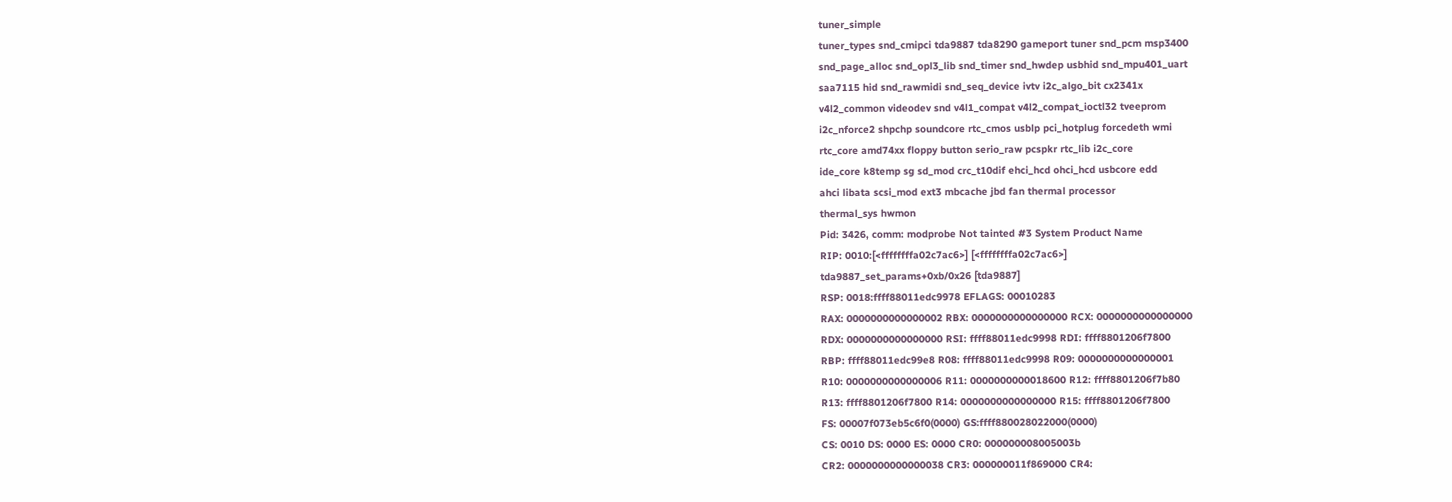tuner_simple
tuner_types snd_cmipci tda9887 tda8290 gameport tuner snd_pcm msp3400
snd_page_alloc snd_opl3_lib snd_timer snd_hwdep usbhid snd_mpu401_uart
saa7115 hid snd_rawmidi snd_seq_device ivtv i2c_algo_bit cx2341x
v4l2_common videodev snd v4l1_compat v4l2_compat_ioctl32 tveeprom
i2c_nforce2 shpchp soundcore rtc_cmos usblp pci_hotplug forcedeth wmi
rtc_core amd74xx floppy button serio_raw pcspkr rtc_lib i2c_core
ide_core k8temp sg sd_mod crc_t10dif ehci_hcd ohci_hcd usbcore edd
ahci libata scsi_mod ext3 mbcache jbd fan thermal processor
thermal_sys hwmon
Pid: 3426, comm: modprobe Not tainted #3 System Product Name
RIP: 0010:[<ffffffffa02c7ac6>] [<ffffffffa02c7ac6>]
tda9887_set_params+0xb/0x26 [tda9887]
RSP: 0018:ffff88011edc9978 EFLAGS: 00010283
RAX: 0000000000000002 RBX: 0000000000000000 RCX: 0000000000000000
RDX: 0000000000000000 RSI: ffff88011edc9998 RDI: ffff8801206f7800
RBP: ffff88011edc99e8 R08: ffff88011edc9998 R09: 0000000000000001
R10: 0000000000000006 R11: 0000000000018600 R12: ffff8801206f7b80
R13: ffff8801206f7800 R14: 0000000000000000 R15: ffff8801206f7800
FS: 00007f073eb5c6f0(0000) GS:ffff880028022000(0000)
CS: 0010 DS: 0000 ES: 0000 CR0: 000000008005003b
CR2: 0000000000000038 CR3: 000000011f869000 CR4: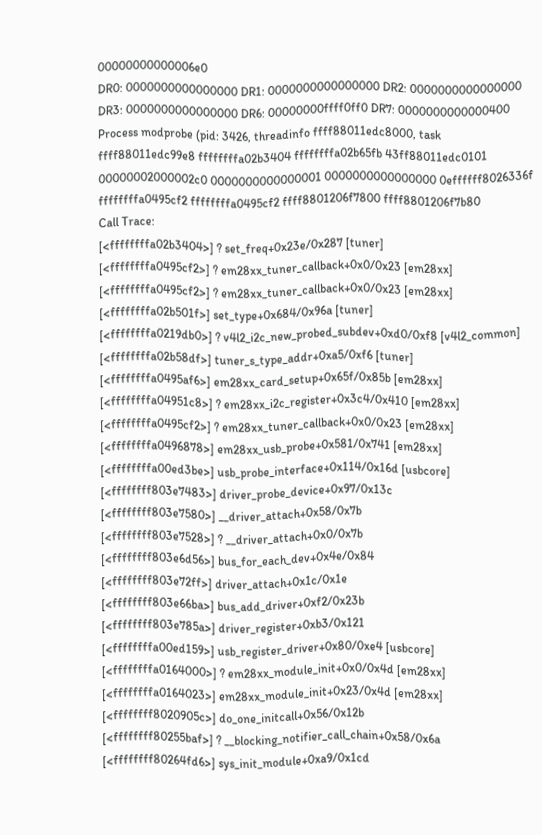00000000000006e0
DR0: 0000000000000000 DR1: 0000000000000000 DR2: 0000000000000000
DR3: 0000000000000000 DR6: 00000000ffff0ff0 DR7: 0000000000000400
Process modprobe (pid: 3426, threadinfo ffff88011edc8000, task
ffff88011edc99e8 ffffffffa02b3404 ffffffffa02b65fb 43ff88011edc0101
00000002000002c0 0000000000000001 0000000000000000 0effffff8026336f
ffffffffa0495cf2 ffffffffa0495cf2 ffff8801206f7800 ffff8801206f7b80
Call Trace:
[<ffffffffa02b3404>] ? set_freq+0x23e/0x287 [tuner]
[<ffffffffa0495cf2>] ? em28xx_tuner_callback+0x0/0x23 [em28xx]
[<ffffffffa0495cf2>] ? em28xx_tuner_callback+0x0/0x23 [em28xx]
[<ffffffffa02b501f>] set_type+0x684/0x96a [tuner]
[<ffffffffa0219db0>] ? v4l2_i2c_new_probed_subdev+0xd0/0xf8 [v4l2_common]
[<ffffffffa02b58df>] tuner_s_type_addr+0xa5/0xf6 [tuner]
[<ffffffffa0495af6>] em28xx_card_setup+0x65f/0x85b [em28xx]
[<ffffffffa04951c8>] ? em28xx_i2c_register+0x3c4/0x410 [em28xx]
[<ffffffffa0495cf2>] ? em28xx_tuner_callback+0x0/0x23 [em28xx]
[<ffffffffa0496878>] em28xx_usb_probe+0x581/0x741 [em28xx]
[<ffffffffa00ed3be>] usb_probe_interface+0x114/0x16d [usbcore]
[<ffffffff803e7483>] driver_probe_device+0x97/0x13c
[<ffffffff803e7580>] __driver_attach+0x58/0x7b
[<ffffffff803e7528>] ? __driver_attach+0x0/0x7b
[<ffffffff803e6d56>] bus_for_each_dev+0x4e/0x84
[<ffffffff803e72ff>] driver_attach+0x1c/0x1e
[<ffffffff803e66ba>] bus_add_driver+0xf2/0x23b
[<ffffffff803e785a>] driver_register+0xb3/0x121
[<ffffffffa00ed159>] usb_register_driver+0x80/0xe4 [usbcore]
[<ffffffffa0164000>] ? em28xx_module_init+0x0/0x4d [em28xx]
[<ffffffffa0164023>] em28xx_module_init+0x23/0x4d [em28xx]
[<ffffffff8020905c>] do_one_initcall+0x56/0x12b
[<ffffffff80255baf>] ? __blocking_notifier_call_chain+0x58/0x6a
[<ffffffff80264fd6>] sys_init_module+0xa9/0x1cd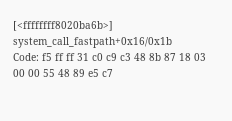[<ffffffff8020ba6b>] system_call_fastpath+0x16/0x1b
Code: f5 ff ff 31 c0 c9 c3 48 8b 87 18 03 00 00 55 48 89 e5 c7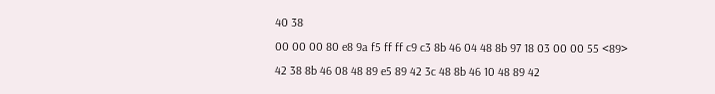40 38
00 00 00 80 e8 9a f5 ff ff c9 c3 8b 46 04 48 8b 97 18 03 00 00 55 <89>
42 38 8b 46 08 48 89 e5 89 42 3c 48 8b 46 10 48 89 42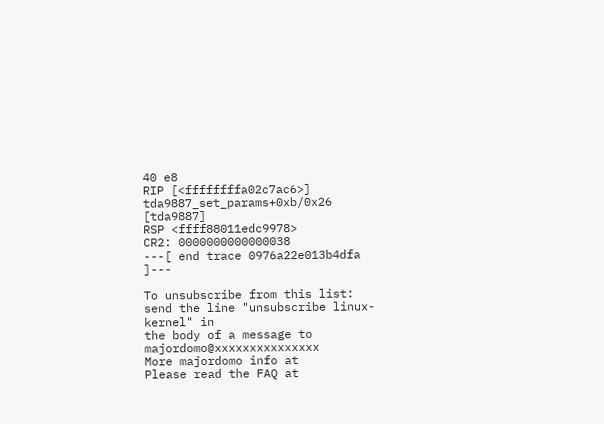40 e8
RIP [<ffffffffa02c7ac6>] tda9887_set_params+0xb/0x26 [tda9887]
RSP <ffff88011edc9978>
CR2: 0000000000000038
---[ end trace 0976a22e013b4dfa ]---

To unsubscribe from this list: send the line "unsubscribe linux-kernel" in
the body of a message to majordomo@xxxxxxxxxxxxxxx
More majordomo info at
Please read the FAQ at